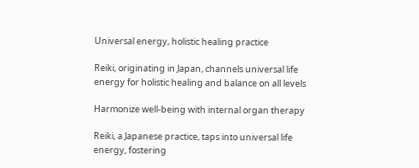Universal energy, holistic healing practice

Reiki, originating in Japan, channels universal life energy for holistic healing and balance on all levels

Harmonize well-being with internal organ therapy

Reiki, a Japanese practice, taps into universal life energy, fostering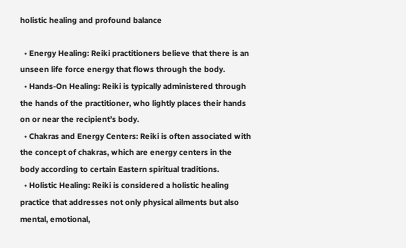holistic healing and profound balance

  • Energy Healing: Reiki practitioners believe that there is an unseen life force energy that flows through the body.
  • Hands-On Healing: Reiki is typically administered through the hands of the practitioner, who lightly places their hands on or near the recipient’s body.
  • Chakras and Energy Centers: Reiki is often associated with the concept of chakras, which are energy centers in the body according to certain Eastern spiritual traditions.
  • Holistic Healing: Reiki is considered a holistic healing practice that addresses not only physical ailments but also mental, emotional,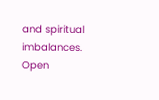and spiritual imbalances.
Open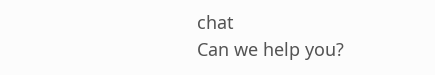chat
Can we help you?